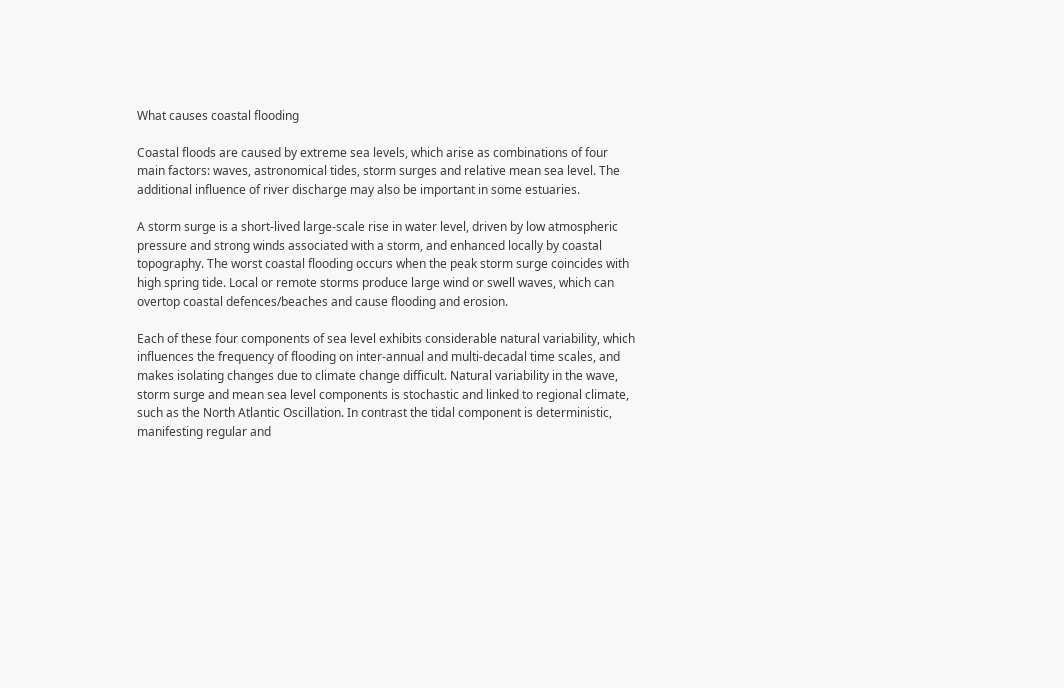What causes coastal flooding

Coastal floods are caused by extreme sea levels, which arise as combinations of four main factors: waves, astronomical tides, storm surges and relative mean sea level. The additional influence of river discharge may also be important in some estuaries.

A storm surge is a short-lived large-scale rise in water level, driven by low atmospheric pressure and strong winds associated with a storm, and enhanced locally by coastal topography. The worst coastal flooding occurs when the peak storm surge coincides with high spring tide. Local or remote storms produce large wind or swell waves, which can overtop coastal defences/beaches and cause flooding and erosion.

Each of these four components of sea level exhibits considerable natural variability, which influences the frequency of flooding on inter-annual and multi-decadal time scales, and makes isolating changes due to climate change difficult. Natural variability in the wave, storm surge and mean sea level components is stochastic and linked to regional climate, such as the North Atlantic Oscillation. In contrast the tidal component is deterministic, manifesting regular and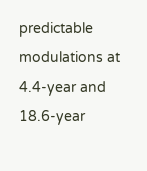predictable modulations at 4.4-year and 18.6-year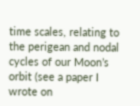time scales, relating to the perigean and nodal cycles of our Moon’s orbit (see a paper I wrote on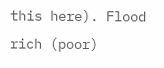this here). Flood rich (poor)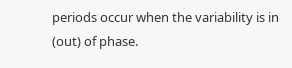periods occur when the variability is in (out) of phase.